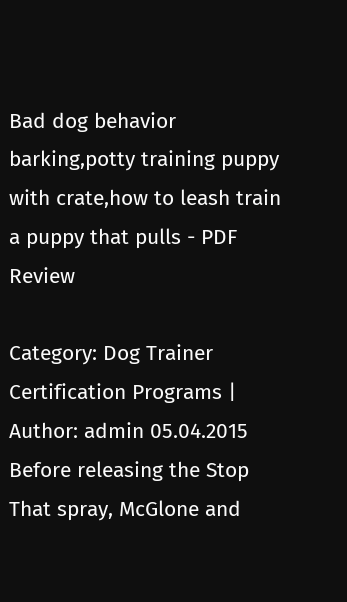Bad dog behavior barking,potty training puppy with crate,how to leash train a puppy that pulls - PDF Review

Category: Dog Trainer Certification Programs | Author: admin 05.04.2015
Before releasing the Stop That spray, McGlone and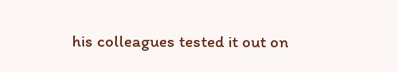his colleagues tested it out on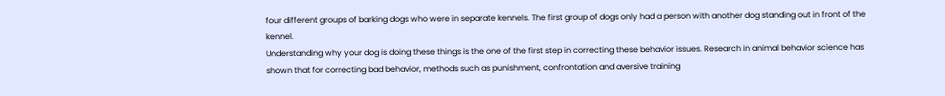four different groups of barking dogs who were in separate kennels. The first group of dogs only had a person with another dog standing out in front of the kennel.
Understanding why your dog is doing these things is the one of the first step in correcting these behavior issues. Research in animal behavior science has shown that for correcting bad behavior, methods such as punishment, confrontation and aversive training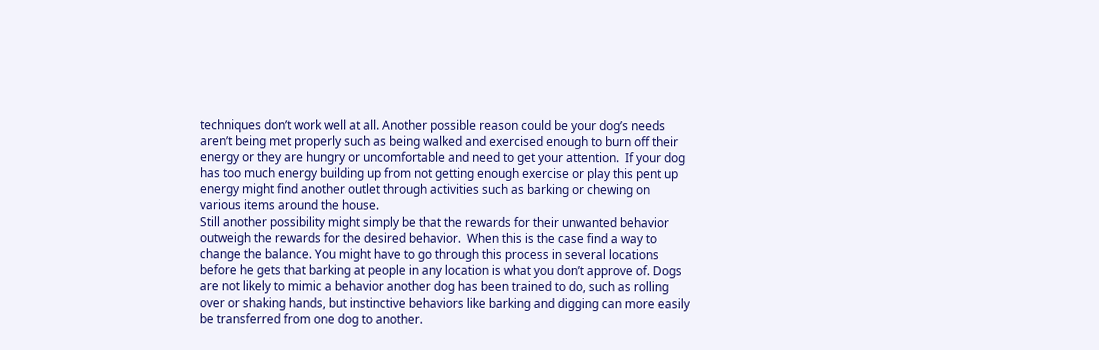techniques don’t work well at all. Another possible reason could be your dog’s needs aren’t being met properly such as being walked and exercised enough to burn off their energy or they are hungry or uncomfortable and need to get your attention.  If your dog has too much energy building up from not getting enough exercise or play this pent up energy might find another outlet through activities such as barking or chewing on various items around the house.
Still another possibility might simply be that the rewards for their unwanted behavior outweigh the rewards for the desired behavior.  When this is the case find a way to change the balance. You might have to go through this process in several locations before he gets that barking at people in any location is what you don’t approve of. Dogs are not likely to mimic a behavior another dog has been trained to do, such as rolling over or shaking hands, but instinctive behaviors like barking and digging can more easily be transferred from one dog to another.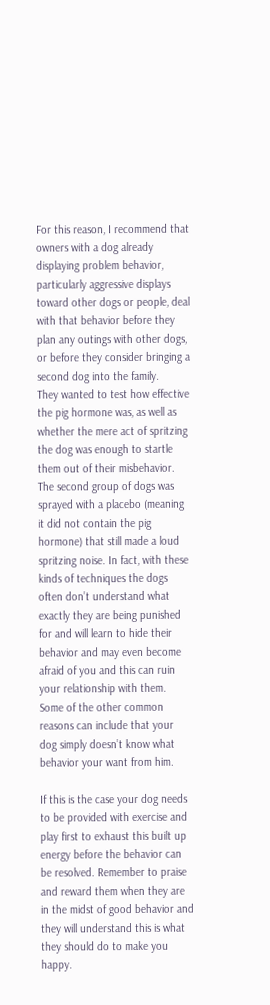For this reason, I recommend that owners with a dog already displaying problem behavior, particularly aggressive displays toward other dogs or people, deal with that behavior before they plan any outings with other dogs, or before they consider bringing a second dog into the family.
They wanted to test how effective the pig hormone was, as well as whether the mere act of spritzing the dog was enough to startle them out of their misbehavior. The second group of dogs was sprayed with a placebo (meaning it did not contain the pig hormone) that still made a loud spritzing noise. In fact, with these kinds of techniques the dogs often don’t understand what exactly they are being punished for and will learn to hide their behavior and may even become afraid of you and this can ruin your relationship with them. Some of the other common reasons can include that your dog simply doesn’t know what behavior your want from him.

If this is the case your dog needs to be provided with exercise and play first to exhaust this built up energy before the behavior can be resolved. Remember to praise and reward them when they are in the midst of good behavior and they will understand this is what they should do to make you happy.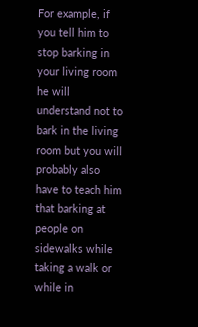For example, if you tell him to stop barking in your living room he will understand not to bark in the living room but you will probably also have to teach him that barking at people on sidewalks while taking a walk or while in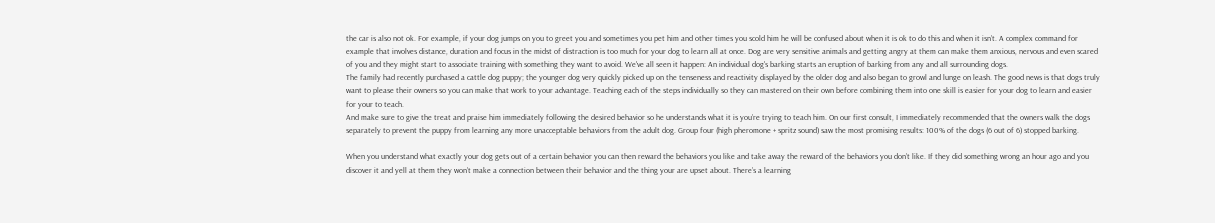the car is also not ok. For example, if your dog jumps on you to greet you and sometimes you pet him and other times you scold him he will be confused about when it is ok to do this and when it isn’t. A complex command for example that involves distance, duration and focus in the midst of distraction is too much for your dog to learn all at once. Dog are very sensitive animals and getting angry at them can make them anxious, nervous and even scared of you and they might start to associate training with something they want to avoid. We've all seen it happen: An individual dog's barking starts an eruption of barking from any and all surrounding dogs.
The family had recently purchased a cattle dog puppy; the younger dog very quickly picked up on the tenseness and reactivity displayed by the older dog and also began to growl and lunge on leash. The good news is that dogs truly want to please their owners so you can make that work to your advantage. Teaching each of the steps individually so they can mastered on their own before combining them into one skill is easier for your dog to learn and easier for your to teach.
And make sure to give the treat and praise him immediately following the desired behavior so he understands what it is you’re trying to teach him. On our first consult, I immediately recommended that the owners walk the dogs separately to prevent the puppy from learning any more unacceptable behaviors from the adult dog. Group four (high pheromone + spritz sound) saw the most promising results: 100% of the dogs (6 out of 6) stopped barking.

When you understand what exactly your dog gets out of a certain behavior you can then reward the behaviors you like and take away the reward of the behaviors you don’t like. If they did something wrong an hour ago and you discover it and yell at them they won’t make a connection between their behavior and the thing your are upset about. There’s a learning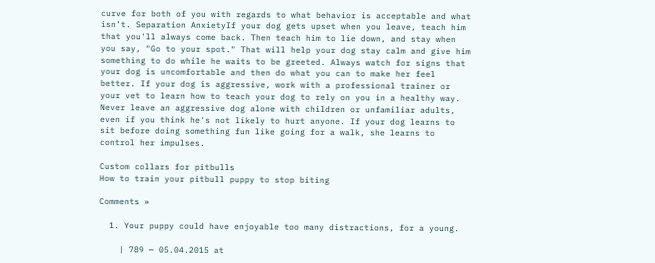curve for both of you with regards to what behavior is acceptable and what isn’t. Separation AnxietyIf your dog gets upset when you leave, teach him that you'll always come back. Then teach him to lie down, and stay when you say, "Go to your spot." That will help your dog stay calm and give him something to do while he waits to be greeted. Always watch for signs that your dog is uncomfortable and then do what you can to make her feel better. If your dog is aggressive, work with a professional trainer or your vet to learn how to teach your dog to rely on you in a healthy way. Never leave an aggressive dog alone with children or unfamiliar adults, even if you think he's not likely to hurt anyone. If your dog learns to sit before doing something fun like going for a walk, she learns to control her impulses.

Custom collars for pitbulls
How to train your pitbull puppy to stop biting

Comments »

  1. Your puppy could have enjoyable too many distractions, for a young.

    | 789 — 05.04.2015 at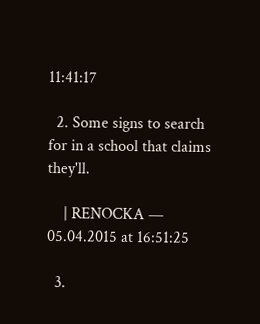11:41:17

  2. Some signs to search for in a school that claims they'll.

    | RENOCKA — 05.04.2015 at 16:51:25

  3.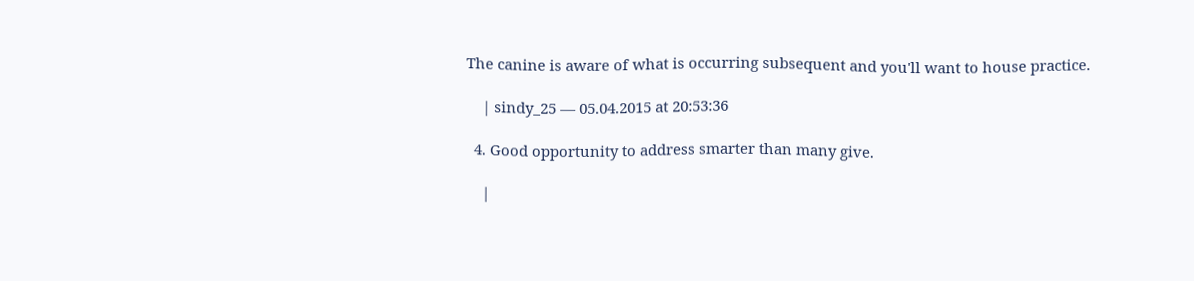The canine is aware of what is occurring subsequent and you'll want to house practice.

    | sindy_25 — 05.04.2015 at 20:53:36

  4. Good opportunity to address smarter than many give.

    |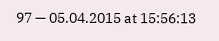97 — 05.04.2015 at 15:56:13